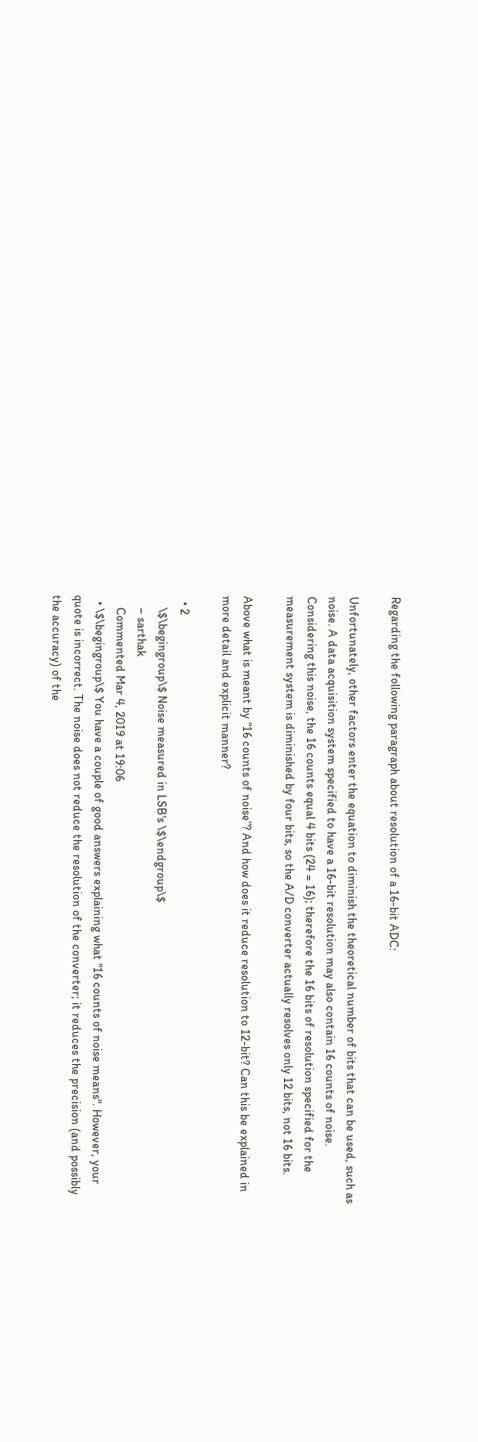Regarding the following paragraph about resolution of a 16-bit ADC:

Unfortunately, other factors enter the equation to diminish the theoretical number of bits that can be used, such as noise. A data acquisition system specified to have a 16-bit resolution may also contain 16 counts of noise. Considering this noise, the 16 counts equal 4 bits (24 = 16); therefore the 16 bits of resolution specified for the measurement system is diminished by four bits, so the A/D converter actually resolves only 12 bits, not 16 bits.

Above what is meant by “16 counts of noise”? And how does it reduce resolution to 12-bit? Can this be explained in more detail and explicit manner?

  • 2
    \$\begingroup\$ Noise measured in LSB's \$\endgroup\$
    – sarthak
    Commented Mar 4, 2019 at 19:06
  • \$\begingroup\$ You have a couple of good answers explaining what "16 counts of noise means". However, your quote is incorrect. The noise does not reduce the resolution of the converter; it reduces the precision (and possibly the accuracy) of the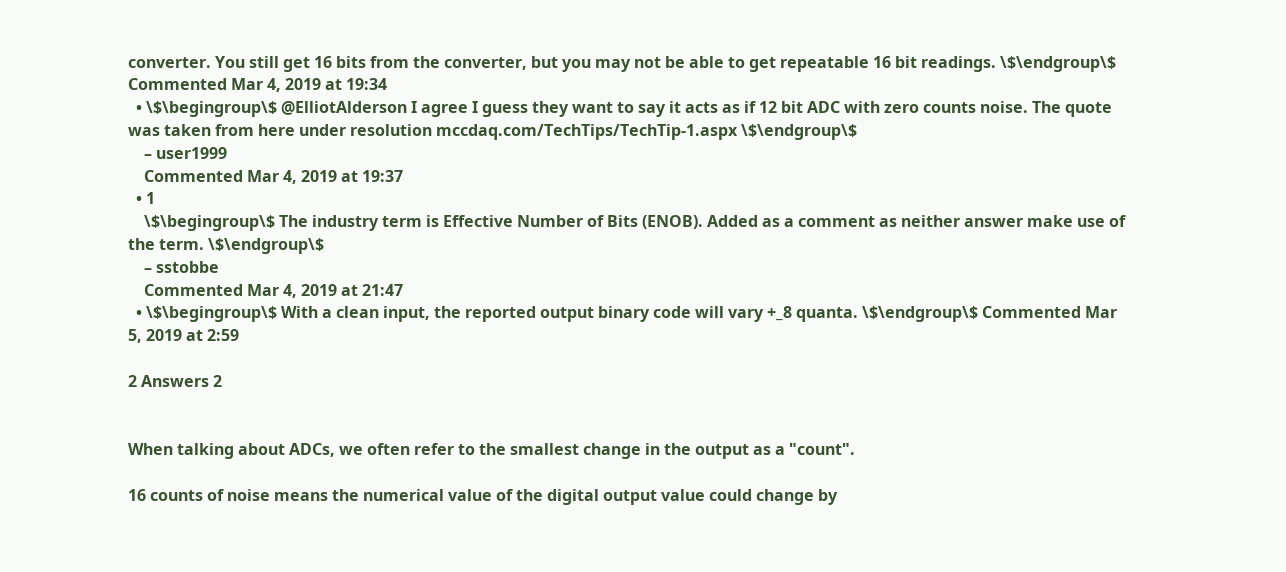converter. You still get 16 bits from the converter, but you may not be able to get repeatable 16 bit readings. \$\endgroup\$ Commented Mar 4, 2019 at 19:34
  • \$\begingroup\$ @ElliotAlderson I agree I guess they want to say it acts as if 12 bit ADC with zero counts noise. The quote was taken from here under resolution mccdaq.com/TechTips/TechTip-1.aspx \$\endgroup\$
    – user1999
    Commented Mar 4, 2019 at 19:37
  • 1
    \$\begingroup\$ The industry term is Effective Number of Bits (ENOB). Added as a comment as neither answer make use of the term. \$\endgroup\$
    – sstobbe
    Commented Mar 4, 2019 at 21:47
  • \$\begingroup\$ With a clean input, the reported output binary code will vary +_8 quanta. \$\endgroup\$ Commented Mar 5, 2019 at 2:59

2 Answers 2


When talking about ADCs, we often refer to the smallest change in the output as a "count".

16 counts of noise means the numerical value of the digital output value could change by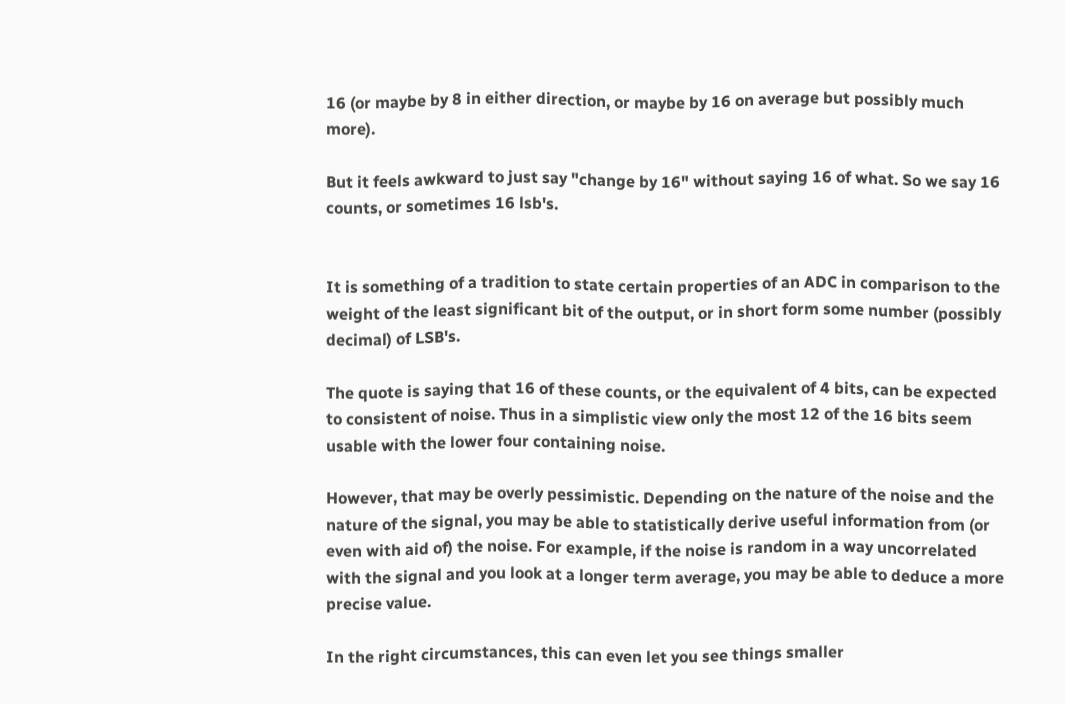16 (or maybe by 8 in either direction, or maybe by 16 on average but possibly much more).

But it feels awkward to just say "change by 16" without saying 16 of what. So we say 16 counts, or sometimes 16 lsb's.


It is something of a tradition to state certain properties of an ADC in comparison to the weight of the least significant bit of the output, or in short form some number (possibly decimal) of LSB's.

The quote is saying that 16 of these counts, or the equivalent of 4 bits, can be expected to consistent of noise. Thus in a simplistic view only the most 12 of the 16 bits seem usable with the lower four containing noise.

However, that may be overly pessimistic. Depending on the nature of the noise and the nature of the signal, you may be able to statistically derive useful information from (or even with aid of) the noise. For example, if the noise is random in a way uncorrelated with the signal and you look at a longer term average, you may be able to deduce a more precise value.

In the right circumstances, this can even let you see things smaller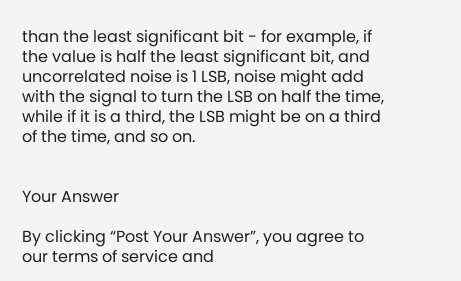than the least significant bit - for example, if the value is half the least significant bit, and uncorrelated noise is 1 LSB, noise might add with the signal to turn the LSB on half the time, while if it is a third, the LSB might be on a third of the time, and so on.


Your Answer

By clicking “Post Your Answer”, you agree to our terms of service and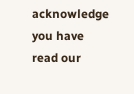acknowledge you have read our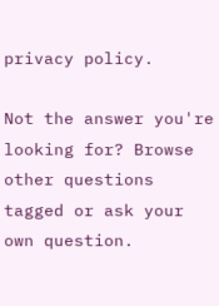privacy policy.

Not the answer you're looking for? Browse other questions tagged or ask your own question.